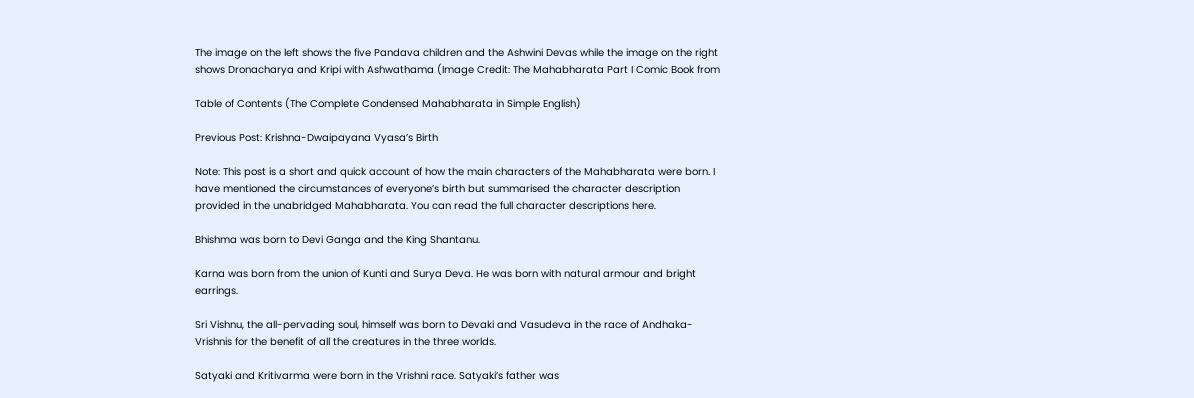The image on the left shows the five Pandava children and the Ashwini Devas while the image on the right shows Dronacharya and Kripi with Ashwathama (Image Credit: The Mahabharata Part I Comic Book from

Table of Contents (The Complete Condensed Mahabharata in Simple English)

Previous Post: Krishna-Dwaipayana Vyasa’s Birth

Note: This post is a short and quick account of how the main characters of the Mahabharata were born. I have mentioned the circumstances of everyone’s birth but summarised the character description provided in the unabridged Mahabharata. You can read the full character descriptions here.

Bhishma was born to Devi Ganga and the King Shantanu.

Karna was born from the union of Kunti and Surya Deva. He was born with natural armour and bright earrings.

Sri Vishnu, the all-pervading soul, himself was born to Devaki and Vasudeva in the race of Andhaka-Vrishnis for the benefit of all the creatures in the three worlds.

Satyaki and Kritivarma were born in the Vrishni race. Satyaki’s father was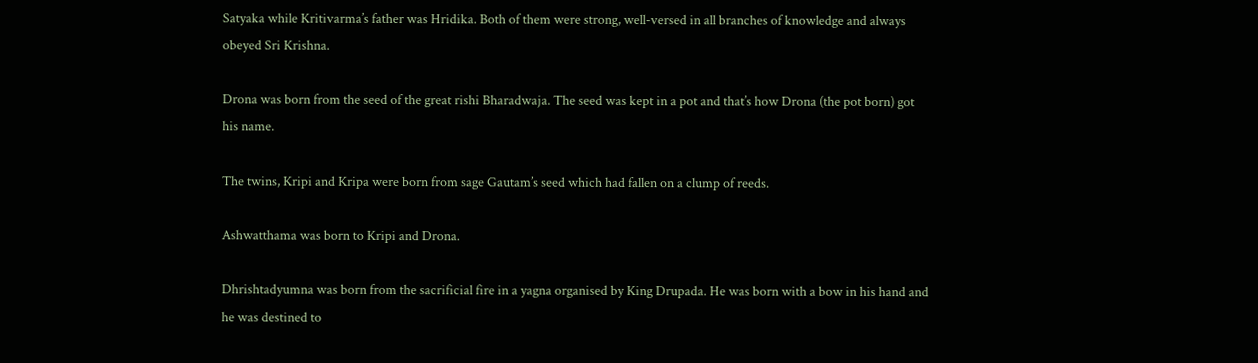Satyaka while Kritivarma’s father was Hridika. Both of them were strong, well-versed in all branches of knowledge and always obeyed Sri Krishna.

Drona was born from the seed of the great rishi Bharadwaja. The seed was kept in a pot and that’s how Drona (the pot born) got his name.

The twins, Kripi and Kripa were born from sage Gautam’s seed which had fallen on a clump of reeds.

Ashwatthama was born to Kripi and Drona.

Dhrishtadyumna was born from the sacrificial fire in a yagna organised by King Drupada. He was born with a bow in his hand and he was destined to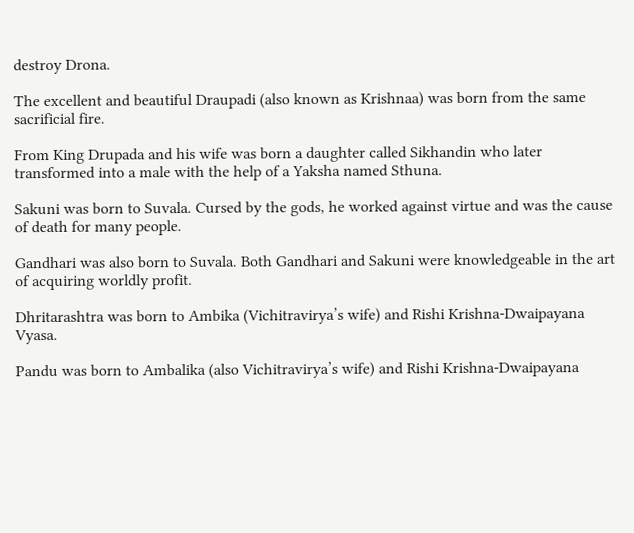destroy Drona.

The excellent and beautiful Draupadi (also known as Krishnaa) was born from the same sacrificial fire.

From King Drupada and his wife was born a daughter called Sikhandin who later transformed into a male with the help of a Yaksha named Sthuna.

Sakuni was born to Suvala. Cursed by the gods, he worked against virtue and was the cause of death for many people.

Gandhari was also born to Suvala. Both Gandhari and Sakuni were knowledgeable in the art of acquiring worldly profit.

Dhritarashtra was born to Ambika (Vichitravirya’s wife) and Rishi Krishna-Dwaipayana Vyasa.

Pandu was born to Ambalika (also Vichitravirya’s wife) and Rishi Krishna-Dwaipayana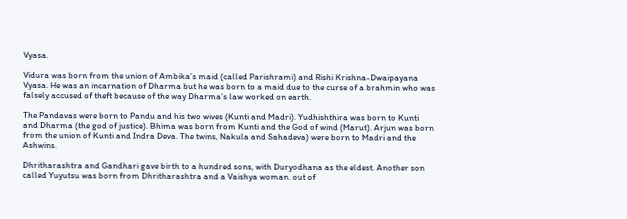Vyasa.

Vidura was born from the union of Ambika’s maid (called Parishrami) and Rishi Krishna-Dwaipayana Vyasa. He was an incarnation of Dharma but he was born to a maid due to the curse of a brahmin who was falsely accused of theft because of the way Dharma’s law worked on earth.

The Pandavas were born to Pandu and his two wives (Kunti and Madri). Yudhishthira was born to Kunti and Dharma (the god of justice). Bhima was born from Kunti and the God of wind (Marut). Arjun was born from the union of Kunti and Indra Deva. The twins, Nakula and Sahadeva) were born to Madri and the Ashwins.

Dhritharashtra and Gandhari gave birth to a hundred sons, with Duryodhana as the eldest. Another son called Yuyutsu was born from Dhritharashtra and a Vaishya woman. out of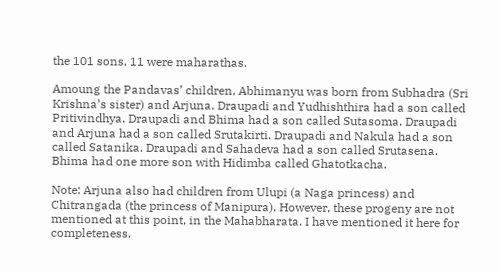the 101 sons, 11 were maharathas.

Amoung the Pandavas’ children, Abhimanyu was born from Subhadra (Sri Krishna’s sister) and Arjuna. Draupadi and Yudhishthira had a son called Pritivindhya. Draupadi and Bhima had a son called Sutasoma. Draupadi and Arjuna had a son called Srutakirti. Draupadi and Nakula had a son called Satanika. Draupadi and Sahadeva had a son called Srutasena. Bhima had one more son with Hidimba called Ghatotkacha.

Note: Arjuna also had children from Ulupi (a Naga princess) and Chitrangada (the princess of Manipura). However, these progeny are not mentioned at this point, in the Mahabharata. I have mentioned it here for completeness.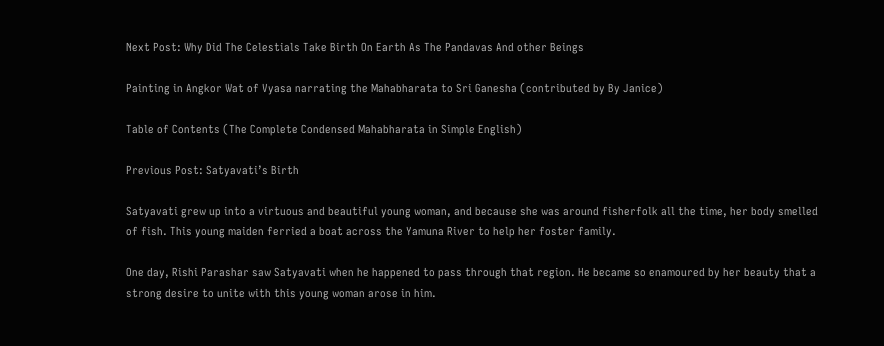Next Post: Why Did The Celestials Take Birth On Earth As The Pandavas And other Beings

Painting in Angkor Wat of Vyasa narrating the Mahabharata to Sri Ganesha (contributed by By Janice)

Table of Contents (The Complete Condensed Mahabharata in Simple English)

Previous Post: Satyavati’s Birth

Satyavati grew up into a virtuous and beautiful young woman, and because she was around fisherfolk all the time, her body smelled of fish. This young maiden ferried a boat across the Yamuna River to help her foster family.

One day, Rishi Parashar saw Satyavati when he happened to pass through that region. He became so enamoured by her beauty that a strong desire to unite with this young woman arose in him.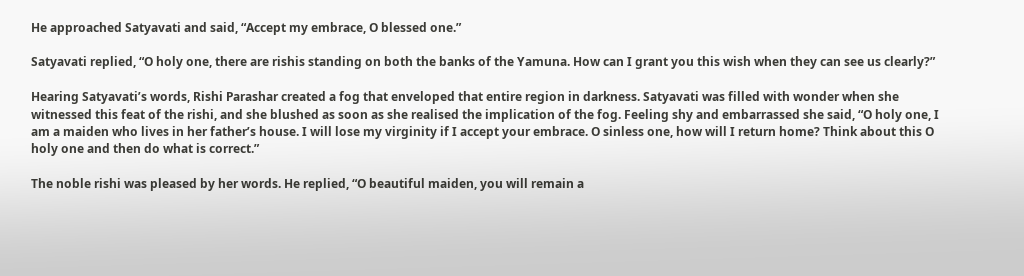He approached Satyavati and said, “Accept my embrace, O blessed one.”

Satyavati replied, “O holy one, there are rishis standing on both the banks of the Yamuna. How can I grant you this wish when they can see us clearly?”

Hearing Satyavati’s words, Rishi Parashar created a fog that enveloped that entire region in darkness. Satyavati was filled with wonder when she witnessed this feat of the rishi, and she blushed as soon as she realised the implication of the fog. Feeling shy and embarrassed she said, “O holy one, I am a maiden who lives in her father’s house. I will lose my virginity if I accept your embrace. O sinless one, how will I return home? Think about this O holy one and then do what is correct.”

The noble rishi was pleased by her words. He replied, “O beautiful maiden, you will remain a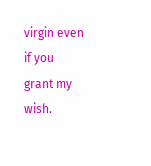virgin even if you grant my wish.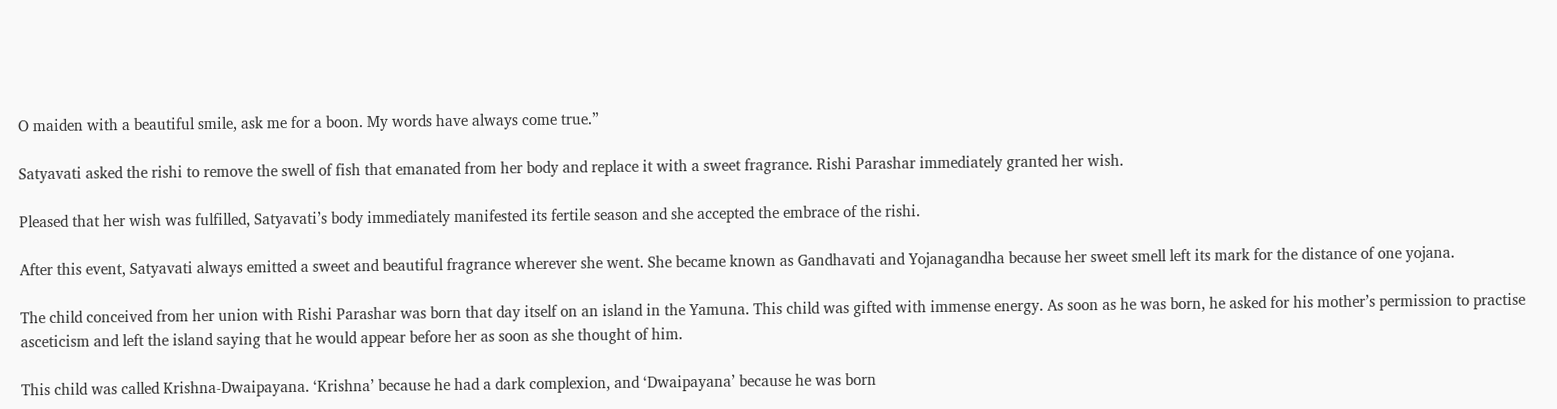O maiden with a beautiful smile, ask me for a boon. My words have always come true.”

Satyavati asked the rishi to remove the swell of fish that emanated from her body and replace it with a sweet fragrance. Rishi Parashar immediately granted her wish.

Pleased that her wish was fulfilled, Satyavati’s body immediately manifested its fertile season and she accepted the embrace of the rishi.

After this event, Satyavati always emitted a sweet and beautiful fragrance wherever she went. She became known as Gandhavati and Yojanagandha because her sweet smell left its mark for the distance of one yojana.

The child conceived from her union with Rishi Parashar was born that day itself on an island in the Yamuna. This child was gifted with immense energy. As soon as he was born, he asked for his mother’s permission to practise asceticism and left the island saying that he would appear before her as soon as she thought of him.

This child was called Krishna-Dwaipayana. ‘Krishna’ because he had a dark complexion, and ‘Dwaipayana’ because he was born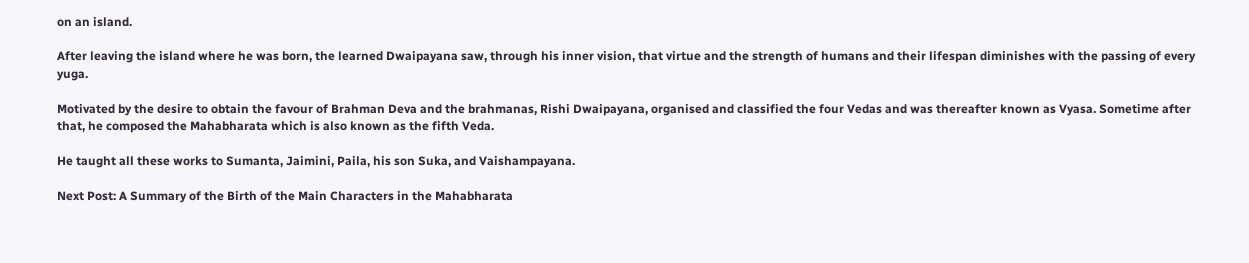on an island.

After leaving the island where he was born, the learned Dwaipayana saw, through his inner vision, that virtue and the strength of humans and their lifespan diminishes with the passing of every yuga.

Motivated by the desire to obtain the favour of Brahman Deva and the brahmanas, Rishi Dwaipayana, organised and classified the four Vedas and was thereafter known as Vyasa. Sometime after that, he composed the Mahabharata which is also known as the fifth Veda.

He taught all these works to Sumanta, Jaimini, Paila, his son Suka, and Vaishampayana.

Next Post: A Summary of the Birth of the Main Characters in the Mahabharata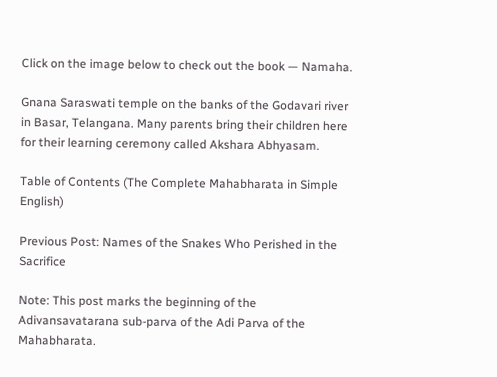Click on the image below to check out the book — Namaha.

Gnana Saraswati temple on the banks of the Godavari river in Basar, Telangana. Many parents bring their children here for their learning ceremony called Akshara Abhyasam.

Table of Contents (The Complete Mahabharata in Simple English)

Previous Post: Names of the Snakes Who Perished in the Sacrifice

Note: This post marks the beginning of the Adivansavatarana sub-parva of the Adi Parva of the Mahabharata.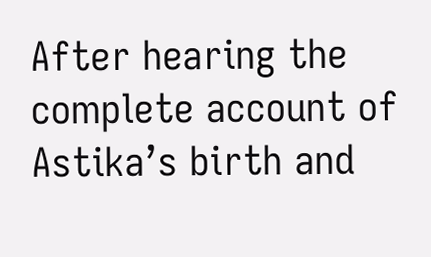After hearing the complete account of Astika’s birth and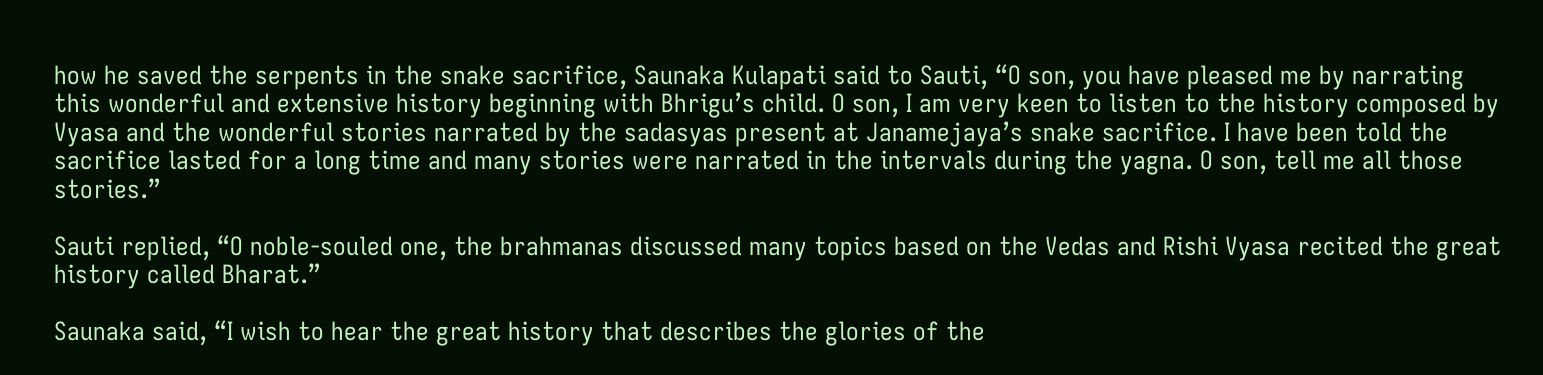how he saved the serpents in the snake sacrifice, Saunaka Kulapati said to Sauti, “O son, you have pleased me by narrating this wonderful and extensive history beginning with Bhrigu’s child. O son, I am very keen to listen to the history composed by Vyasa and the wonderful stories narrated by the sadasyas present at Janamejaya’s snake sacrifice. I have been told the sacrifice lasted for a long time and many stories were narrated in the intervals during the yagna. O son, tell me all those stories.”

Sauti replied, “O noble-souled one, the brahmanas discussed many topics based on the Vedas and Rishi Vyasa recited the great history called Bharat.”

Saunaka said, “I wish to hear the great history that describes the glories of the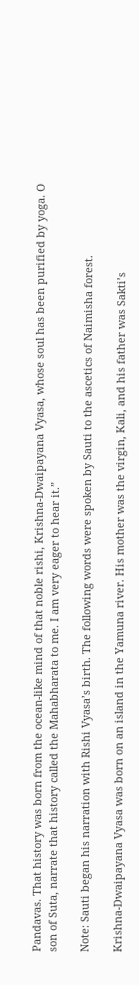Pandavas. That history was born from the ocean-like mind of that noble rishi, Krishna-Dwaipayana Vyasa, whose soul has been purified by yoga. O son of Suta, narrate that history called the Mahabharata to me. I am very eager to hear it.”

Note: Sauti began his narration with Rishi Vyasa’s birth. The following words were spoken by Sauti to the ascetics of Naimisha forest.

Krishna-Dwaipayana Vyasa was born on an island in the Yamuna river. His mother was the virgin, Kali, and his father was Sakti’s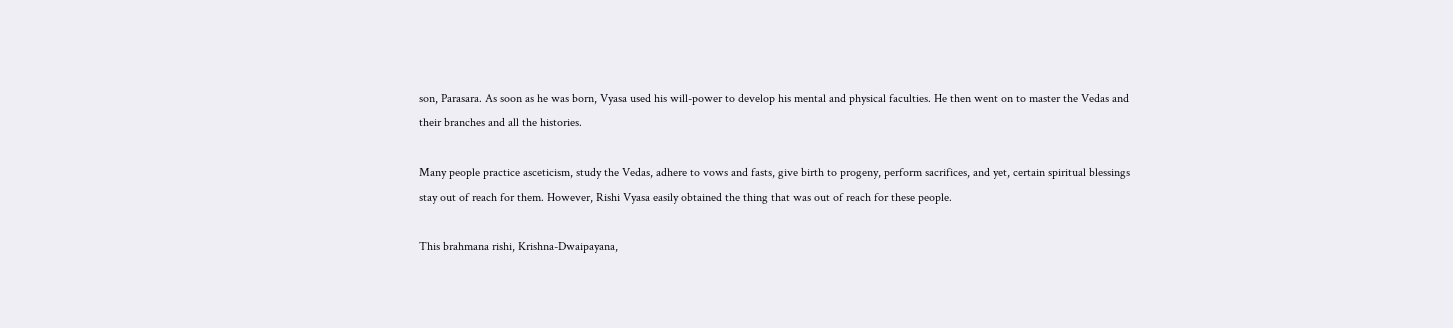son, Parasara. As soon as he was born, Vyasa used his will-power to develop his mental and physical faculties. He then went on to master the Vedas and their branches and all the histories.

Many people practice asceticism, study the Vedas, adhere to vows and fasts, give birth to progeny, perform sacrifices, and yet, certain spiritual blessings stay out of reach for them. However, Rishi Vyasa easily obtained the thing that was out of reach for these people.

This brahmana rishi, Krishna-Dwaipayana,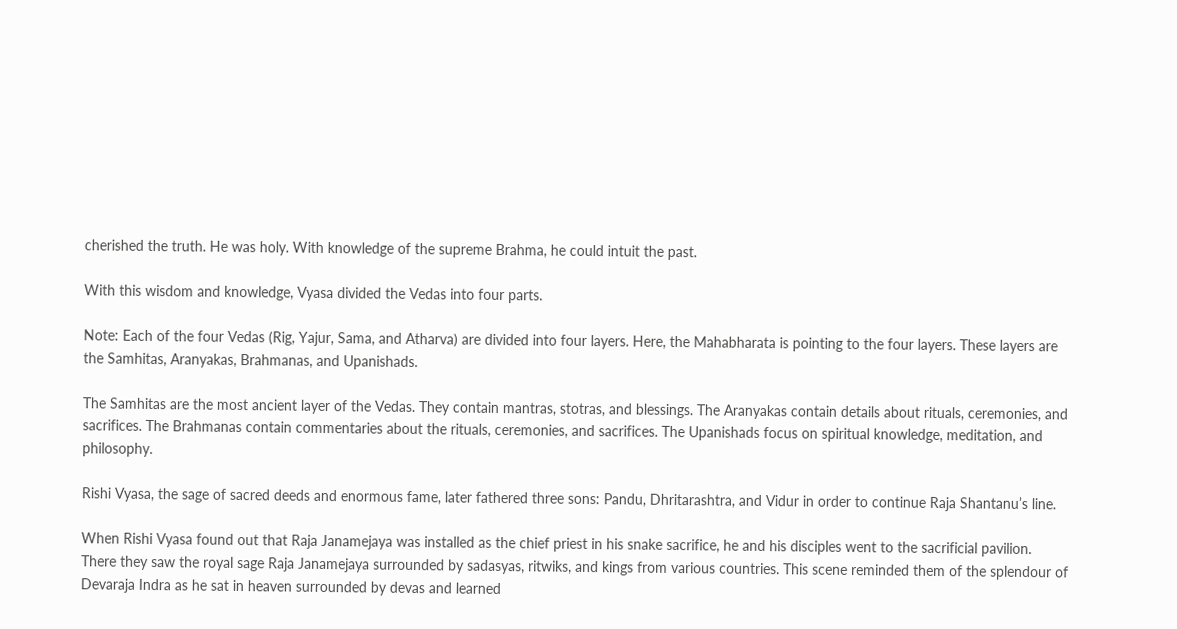cherished the truth. He was holy. With knowledge of the supreme Brahma, he could intuit the past.

With this wisdom and knowledge, Vyasa divided the Vedas into four parts.

Note: Each of the four Vedas (Rig, Yajur, Sama, and Atharva) are divided into four layers. Here, the Mahabharata is pointing to the four layers. These layers are the Samhitas, Aranyakas, Brahmanas, and Upanishads.

The Samhitas are the most ancient layer of the Vedas. They contain mantras, stotras, and blessings. The Aranyakas contain details about rituals, ceremonies, and sacrifices. The Brahmanas contain commentaries about the rituals, ceremonies, and sacrifices. The Upanishads focus on spiritual knowledge, meditation, and philosophy.

Rishi Vyasa, the sage of sacred deeds and enormous fame, later fathered three sons: Pandu, Dhritarashtra, and Vidur in order to continue Raja Shantanu’s line.

When Rishi Vyasa found out that Raja Janamejaya was installed as the chief priest in his snake sacrifice, he and his disciples went to the sacrificial pavilion. There they saw the royal sage Raja Janamejaya surrounded by sadasyas, ritwiks, and kings from various countries. This scene reminded them of the splendour of Devaraja Indra as he sat in heaven surrounded by devas and learned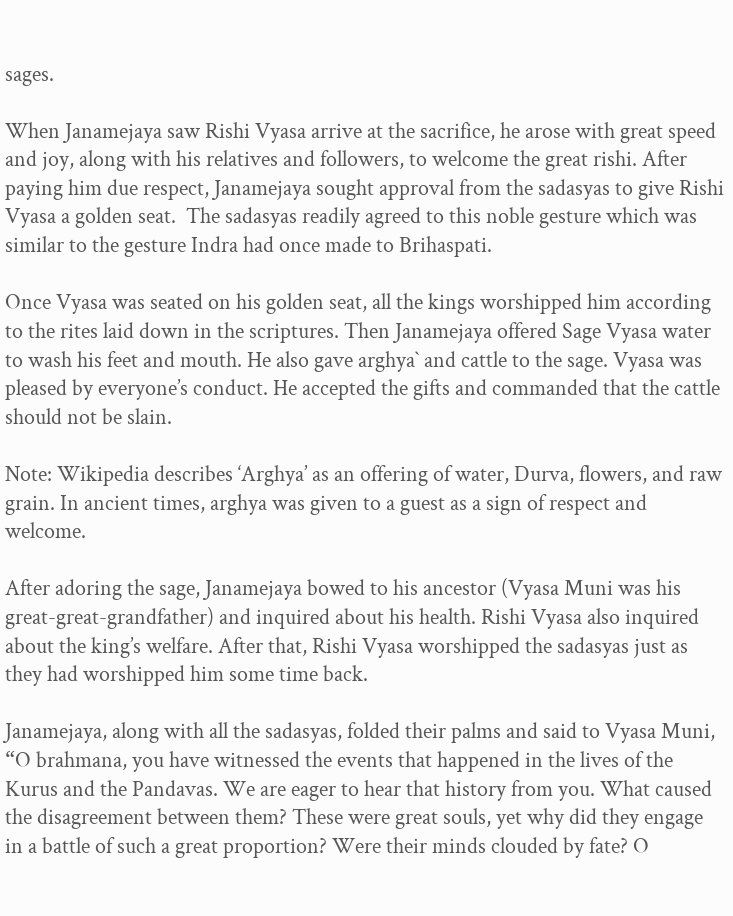sages.

When Janamejaya saw Rishi Vyasa arrive at the sacrifice, he arose with great speed and joy, along with his relatives and followers, to welcome the great rishi. After paying him due respect, Janamejaya sought approval from the sadasyas to give Rishi Vyasa a golden seat.  The sadasyas readily agreed to this noble gesture which was similar to the gesture Indra had once made to Brihaspati.

Once Vyasa was seated on his golden seat, all the kings worshipped him according to the rites laid down in the scriptures. Then Janamejaya offered Sage Vyasa water to wash his feet and mouth. He also gave arghya` and cattle to the sage. Vyasa was pleased by everyone’s conduct. He accepted the gifts and commanded that the cattle should not be slain.

Note: Wikipedia describes ‘Arghya’ as an offering of water, Durva, flowers, and raw grain. In ancient times, arghya was given to a guest as a sign of respect and welcome.

After adoring the sage, Janamejaya bowed to his ancestor (Vyasa Muni was his great-great-grandfather) and inquired about his health. Rishi Vyasa also inquired about the king’s welfare. After that, Rishi Vyasa worshipped the sadasyas just as they had worshipped him some time back.

Janamejaya, along with all the sadasyas, folded their palms and said to Vyasa Muni, “O brahmana, you have witnessed the events that happened in the lives of the Kurus and the Pandavas. We are eager to hear that history from you. What caused the disagreement between them? These were great souls, yet why did they engage in a battle of such a great proportion? Were their minds clouded by fate? O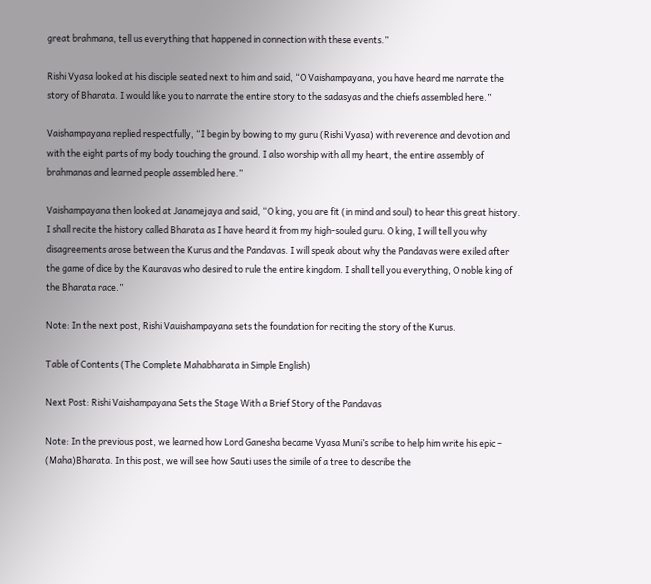great brahmana, tell us everything that happened in connection with these events.”

Rishi Vyasa looked at his disciple seated next to him and said, “O Vaishampayana, you have heard me narrate the story of Bharata. I would like you to narrate the entire story to the sadasyas and the chiefs assembled here.”

Vaishampayana replied respectfully, “I begin by bowing to my guru (Rishi Vyasa) with reverence and devotion and with the eight parts of my body touching the ground. I also worship with all my heart, the entire assembly of brahmanas and learned people assembled here.”

Vaishampayana then looked at Janamejaya and said, “O king, you are fit (in mind and soul) to hear this great history. I shall recite the history called Bharata as I have heard it from my high-souled guru. O king, I will tell you why disagreements arose between the Kurus and the Pandavas. I will speak about why the Pandavas were exiled after the game of dice by the Kauravas who desired to rule the entire kingdom. I shall tell you everything, O noble king of the Bharata race.”

Note: In the next post, Rishi Vauishampayana sets the foundation for reciting the story of the Kurus.

Table of Contents (The Complete Mahabharata in Simple English)

Next Post: Rishi Vaishampayana Sets the Stage With a Brief Story of the Pandavas

Note: In the previous post, we learned how Lord Ganesha became Vyasa Muni’s scribe to help him write his epic – (Maha)Bharata. In this post, we will see how Sauti uses the simile of a tree to describe the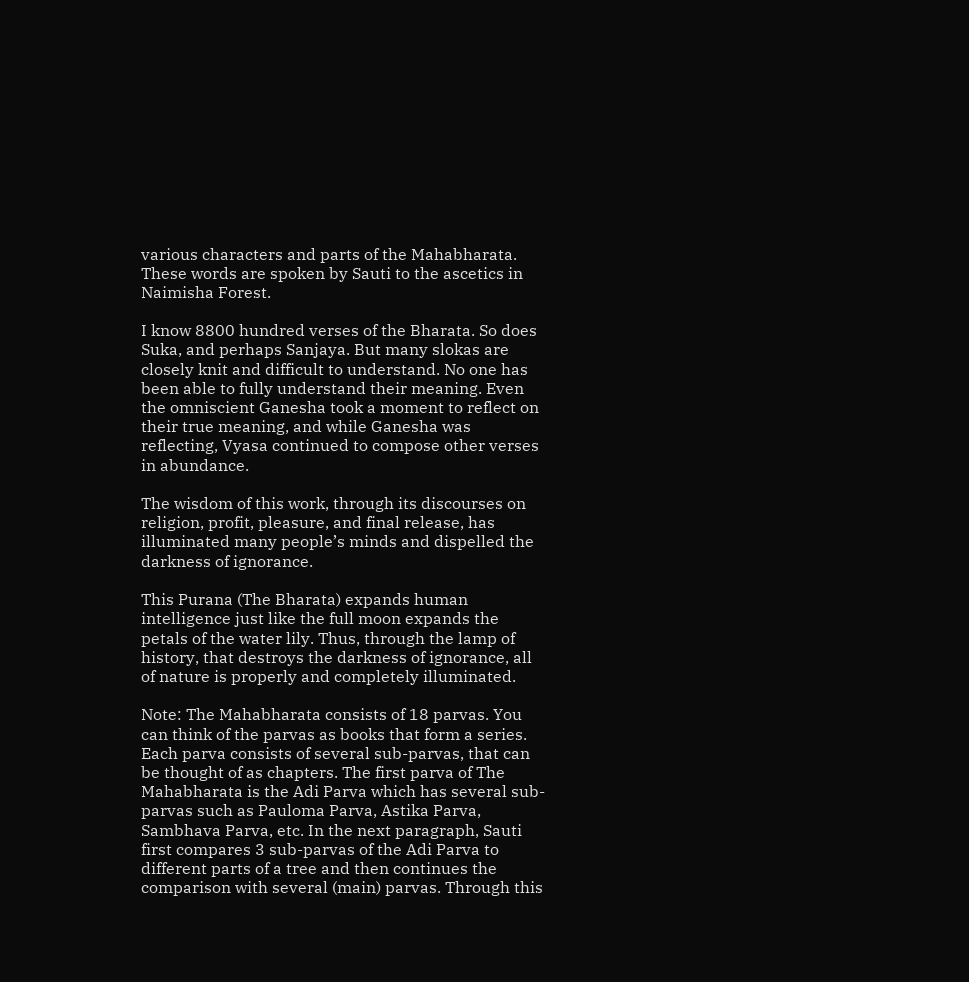various characters and parts of the Mahabharata. These words are spoken by Sauti to the ascetics in Naimisha Forest.

I know 8800 hundred verses of the Bharata. So does Suka, and perhaps Sanjaya. But many slokas are closely knit and difficult to understand. No one has been able to fully understand their meaning. Even the omniscient Ganesha took a moment to reflect on their true meaning, and while Ganesha was reflecting, Vyasa continued to compose other verses in abundance.

The wisdom of this work, through its discourses on religion, profit, pleasure, and final release, has illuminated many people’s minds and dispelled the darkness of ignorance.

This Purana (The Bharata) expands human intelligence just like the full moon expands the petals of the water lily. Thus, through the lamp of history, that destroys the darkness of ignorance, all of nature is properly and completely illuminated.

Note: The Mahabharata consists of 18 parvas. You can think of the parvas as books that form a series. Each parva consists of several sub-parvas, that can be thought of as chapters. The first parva of The Mahabharata is the Adi Parva which has several sub-parvas such as Pauloma Parva, Astika Parva, Sambhava Parva, etc. In the next paragraph, Sauti first compares 3 sub-parvas of the Adi Parva to different parts of a tree and then continues the comparison with several (main) parvas. Through this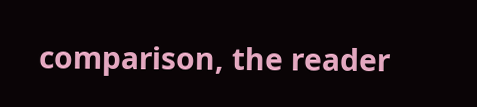comparison, the reader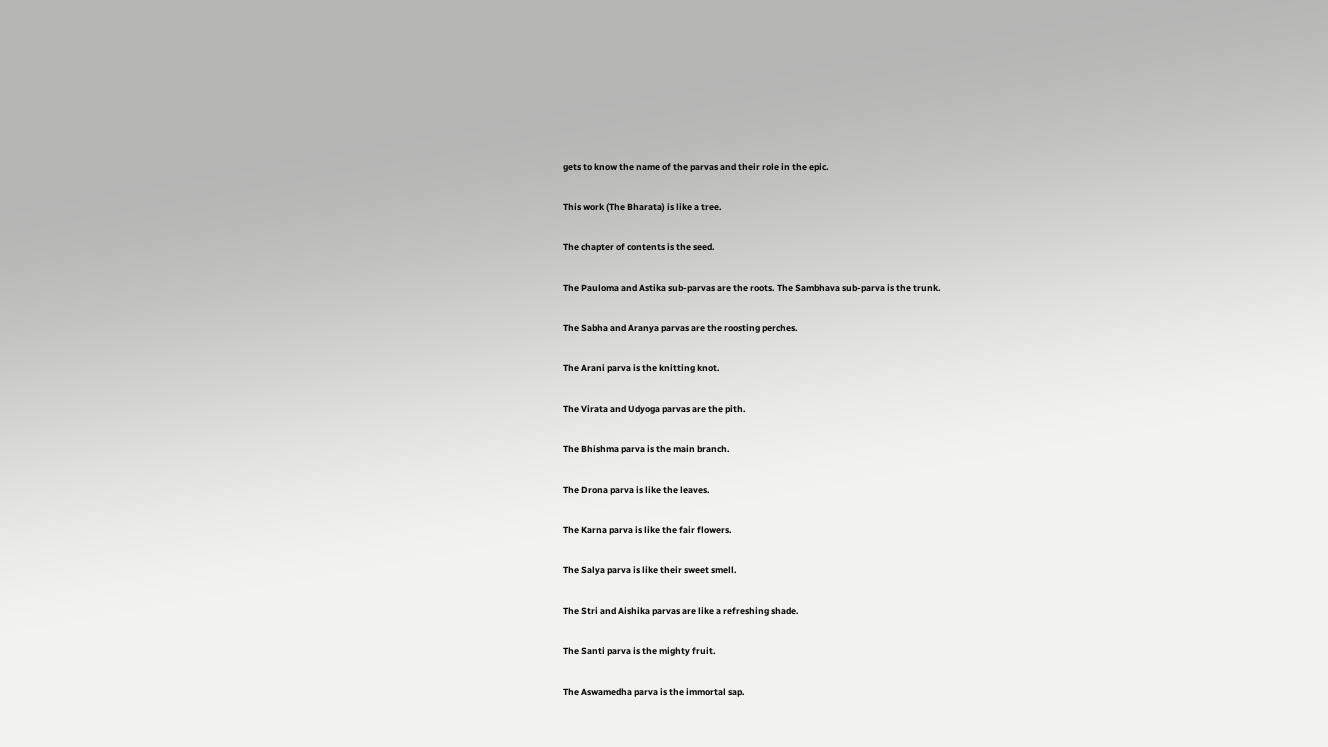gets to know the name of the parvas and their role in the epic.

This work (The Bharata) is like a tree.

The chapter of contents is the seed.

The Pauloma and Astika sub-parvas are the roots. The Sambhava sub-parva is the trunk.

The Sabha and Aranya parvas are the roosting perches.

The Arani parva is the knitting knot.

The Virata and Udyoga parvas are the pith.

The Bhishma parva is the main branch.

The Drona parva is like the leaves.

The Karna parva is like the fair flowers.

The Salya parva is like their sweet smell.

The Stri and Aishika parvas are like a refreshing shade.

The Santi parva is the mighty fruit.

The Aswamedha parva is the immortal sap.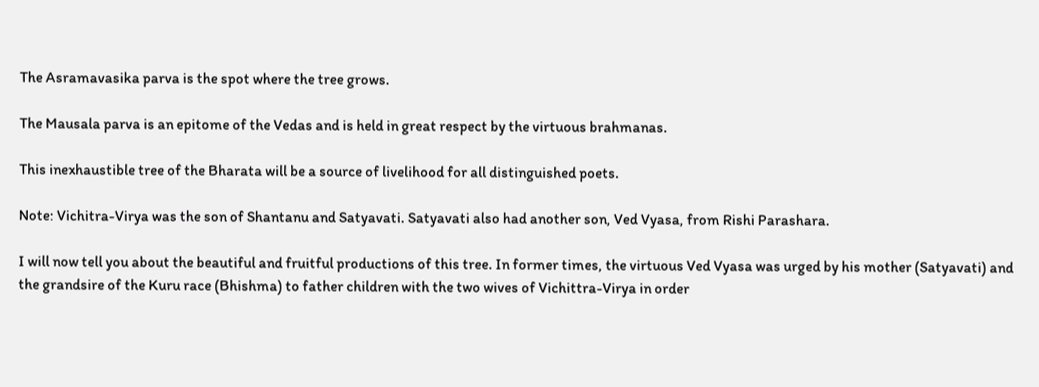The Asramavasika parva is the spot where the tree grows.

The Mausala parva is an epitome of the Vedas and is held in great respect by the virtuous brahmanas.

This inexhaustible tree of the Bharata will be a source of livelihood for all distinguished poets.

Note: Vichitra-Virya was the son of Shantanu and Satyavati. Satyavati also had another son, Ved Vyasa, from Rishi Parashara.

I will now tell you about the beautiful and fruitful productions of this tree. In former times, the virtuous Ved Vyasa was urged by his mother (Satyavati) and the grandsire of the Kuru race (Bhishma) to father children with the two wives of Vichittra-Virya in order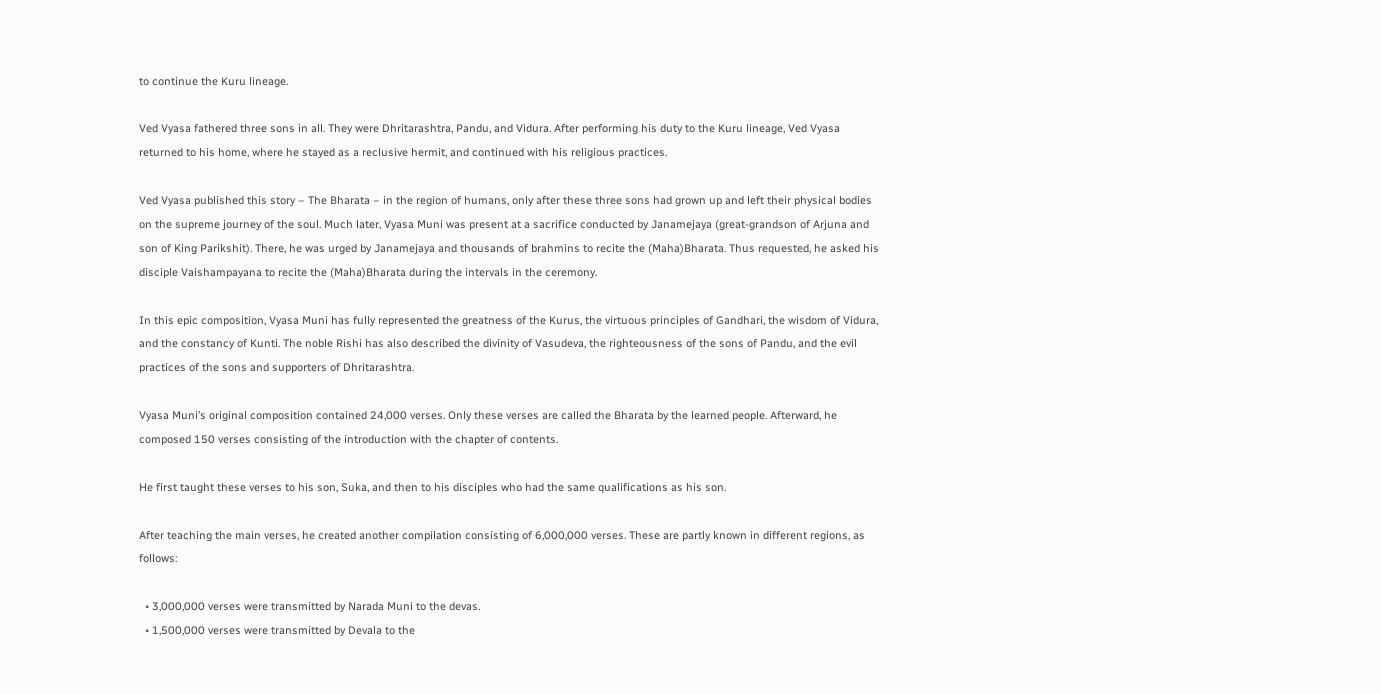to continue the Kuru lineage.

Ved Vyasa fathered three sons in all. They were Dhritarashtra, Pandu, and Vidura. After performing his duty to the Kuru lineage, Ved Vyasa returned to his home, where he stayed as a reclusive hermit, and continued with his religious practices.

Ved Vyasa published this story – The Bharata – in the region of humans, only after these three sons had grown up and left their physical bodies on the supreme journey of the soul. Much later, Vyasa Muni was present at a sacrifice conducted by Janamejaya (great-grandson of Arjuna and son of King Parikshit). There, he was urged by Janamejaya and thousands of brahmins to recite the (Maha)Bharata. Thus requested, he asked his disciple Vaishampayana to recite the (Maha)Bharata during the intervals in the ceremony.

In this epic composition, Vyasa Muni has fully represented the greatness of the Kurus, the virtuous principles of Gandhari, the wisdom of Vidura, and the constancy of Kunti. The noble Rishi has also described the divinity of Vasudeva, the righteousness of the sons of Pandu, and the evil practices of the sons and supporters of Dhritarashtra.

Vyasa Muni’s original composition contained 24,000 verses. Only these verses are called the Bharata by the learned people. Afterward, he composed 150 verses consisting of the introduction with the chapter of contents.

He first taught these verses to his son, Suka, and then to his disciples who had the same qualifications as his son.

After teaching the main verses, he created another compilation consisting of 6,000,000 verses. These are partly known in different regions, as follows:

  • 3,000,000 verses were transmitted by Narada Muni to the devas.
  • 1,500,000 verses were transmitted by Devala to the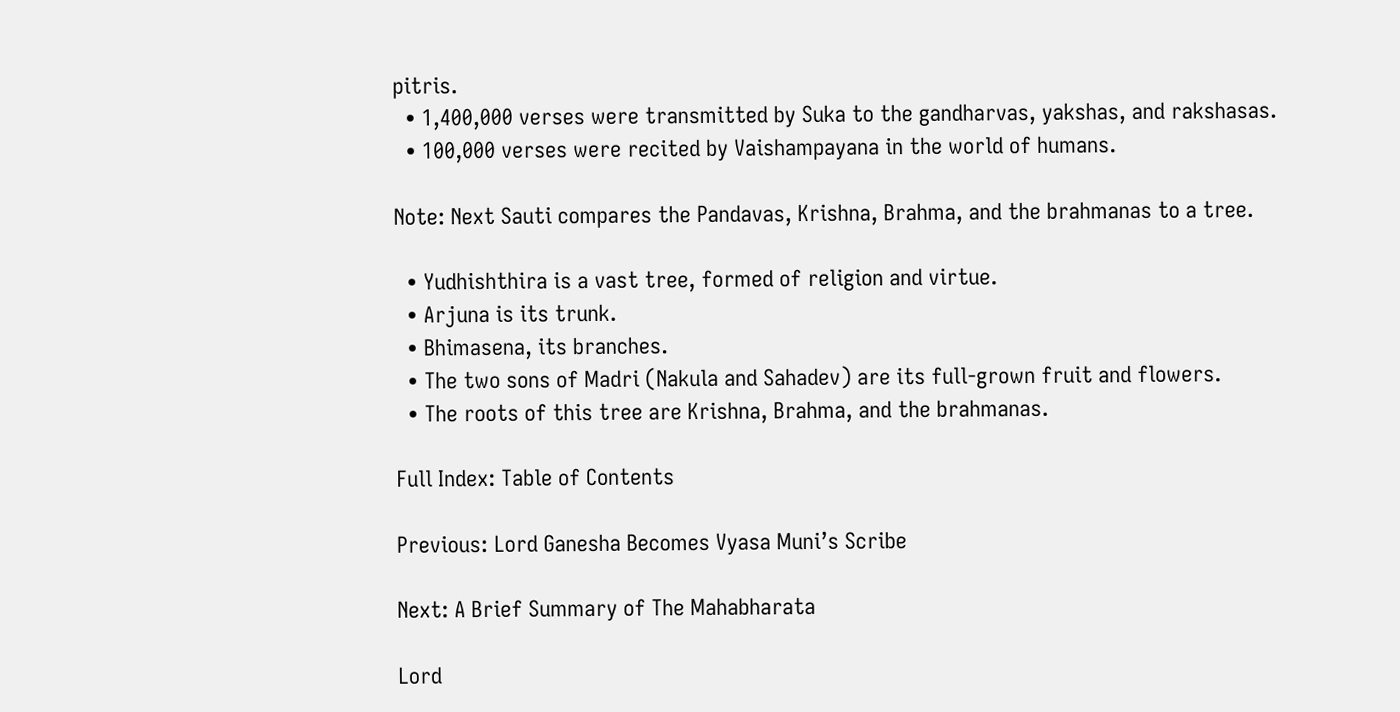pitris.
  • 1,400,000 verses were transmitted by Suka to the gandharvas, yakshas, and rakshasas.
  • 100,000 verses were recited by Vaishampayana in the world of humans.

Note: Next Sauti compares the Pandavas, Krishna, Brahma, and the brahmanas to a tree.

  • Yudhishthira is a vast tree, formed of religion and virtue.
  • Arjuna is its trunk.
  • Bhimasena, its branches.
  • The two sons of Madri (Nakula and Sahadev) are its full-grown fruit and flowers.
  • The roots of this tree are Krishna, Brahma, and the brahmanas.

Full Index: Table of Contents

Previous: Lord Ganesha Becomes Vyasa Muni’s Scribe

Next: A Brief Summary of The Mahabharata

Lord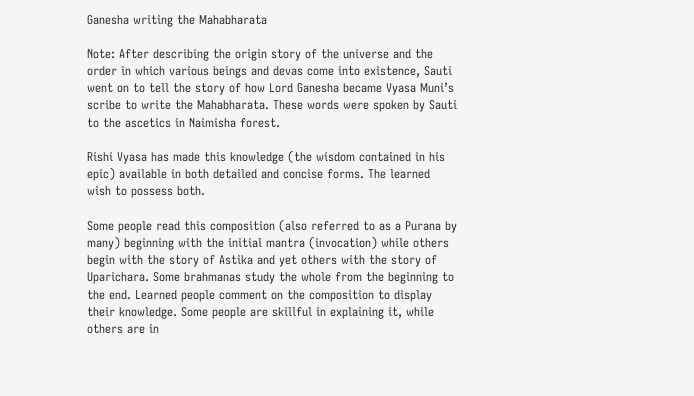Ganesha writing the Mahabharata

Note: After describing the origin story of the universe and the order in which various beings and devas come into existence, Sauti went on to tell the story of how Lord Ganesha became Vyasa Muni’s scribe to write the Mahabharata. These words were spoken by Sauti to the ascetics in Naimisha forest.

Rishi Vyasa has made this knowledge (the wisdom contained in his epic) available in both detailed and concise forms. The learned wish to possess both.

Some people read this composition (also referred to as a Purana by many) beginning with the initial mantra (invocation) while others begin with the story of Astika and yet others with the story of Uparichara. Some brahmanas study the whole from the beginning to the end. Learned people comment on the composition to display their knowledge. Some people are skillful in explaining it, while others are in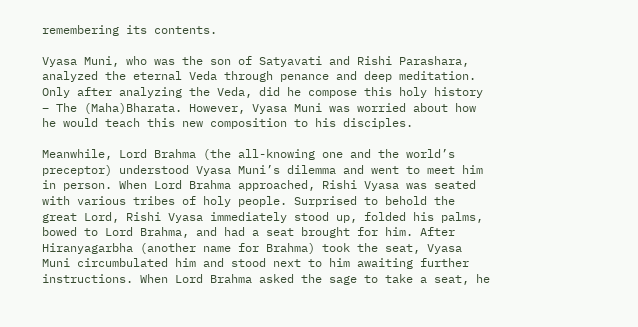remembering its contents.

Vyasa Muni, who was the son of Satyavati and Rishi Parashara, analyzed the eternal Veda through penance and deep meditation. Only after analyzing the Veda, did he compose this holy history – The (Maha)Bharata. However, Vyasa Muni was worried about how he would teach this new composition to his disciples.

Meanwhile, Lord Brahma (the all-knowing one and the world’s preceptor) understood Vyasa Muni’s dilemma and went to meet him in person. When Lord Brahma approached, Rishi Vyasa was seated with various tribes of holy people. Surprised to behold the great Lord, Rishi Vyasa immediately stood up, folded his palms, bowed to Lord Brahma, and had a seat brought for him. After Hiranyagarbha (another name for Brahma) took the seat, Vyasa Muni circumbulated him and stood next to him awaiting further instructions. When Lord Brahma asked the sage to take a seat, he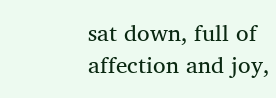sat down, full of affection and joy,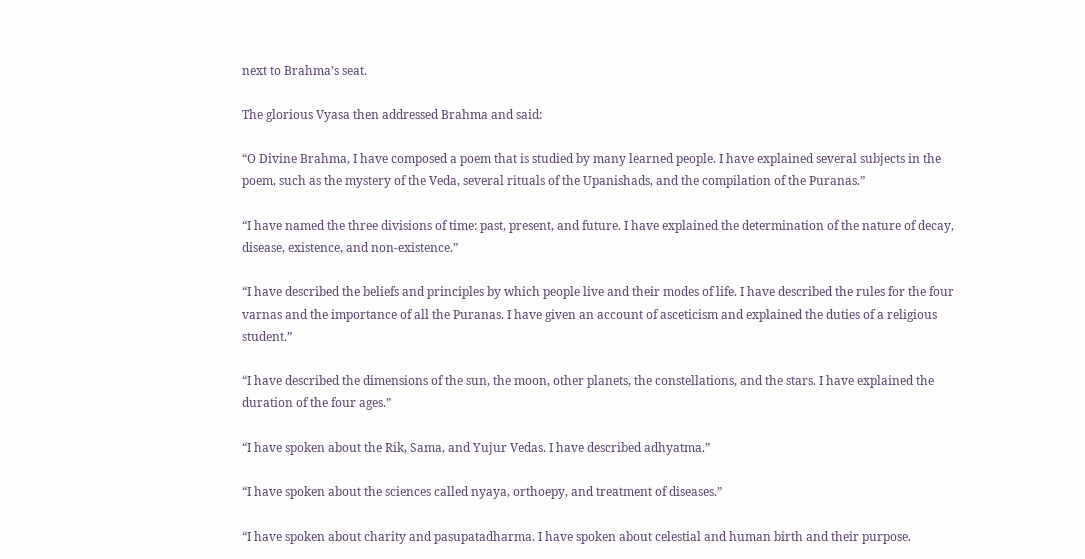next to Brahma’s seat.

The glorious Vyasa then addressed Brahma and said:

“O Divine Brahma, I have composed a poem that is studied by many learned people. I have explained several subjects in the poem, such as the mystery of the Veda, several rituals of the Upanishads, and the compilation of the Puranas.”

“I have named the three divisions of time: past, present, and future. I have explained the determination of the nature of decay, disease, existence, and non-existence.”

“I have described the beliefs and principles by which people live and their modes of life. I have described the rules for the four varnas and the importance of all the Puranas. I have given an account of asceticism and explained the duties of a religious student.”

“I have described the dimensions of the sun, the moon, other planets, the constellations, and the stars. I have explained the duration of the four ages.”

“I have spoken about the Rik, Sama, and Yujur Vedas. I have described adhyatma.”

“I have spoken about the sciences called nyaya, orthoepy, and treatment of diseases.”

“I have spoken about charity and pasupatadharma. I have spoken about celestial and human birth and their purpose.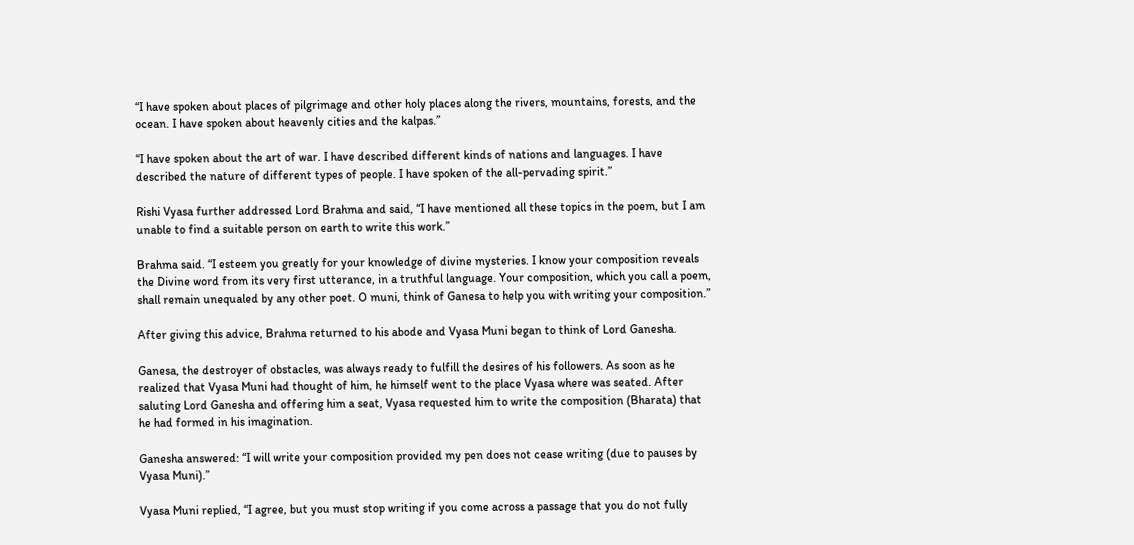“I have spoken about places of pilgrimage and other holy places along the rivers, mountains, forests, and the ocean. I have spoken about heavenly cities and the kalpas.”

“I have spoken about the art of war. I have described different kinds of nations and languages. I have described the nature of different types of people. I have spoken of the all-pervading spirit.”

Rishi Vyasa further addressed Lord Brahma and said, “I have mentioned all these topics in the poem, but I am unable to find a suitable person on earth to write this work.”

Brahma said. “I esteem you greatly for your knowledge of divine mysteries. I know your composition reveals the Divine word from its very first utterance, in a truthful language. Your composition, which you call a poem, shall remain unequaled by any other poet. O muni, think of Ganesa to help you with writing your composition.”

After giving this advice, Brahma returned to his abode and Vyasa Muni began to think of Lord Ganesha.

Ganesa, the destroyer of obstacles, was always ready to fulfill the desires of his followers. As soon as he realized that Vyasa Muni had thought of him, he himself went to the place Vyasa where was seated. After saluting Lord Ganesha and offering him a seat, Vyasa requested him to write the composition (Bharata) that he had formed in his imagination.

Ganesha answered: “I will write your composition provided my pen does not cease writing (due to pauses by Vyasa Muni).”

Vyasa Muni replied, “I agree, but you must stop writing if you come across a passage that you do not fully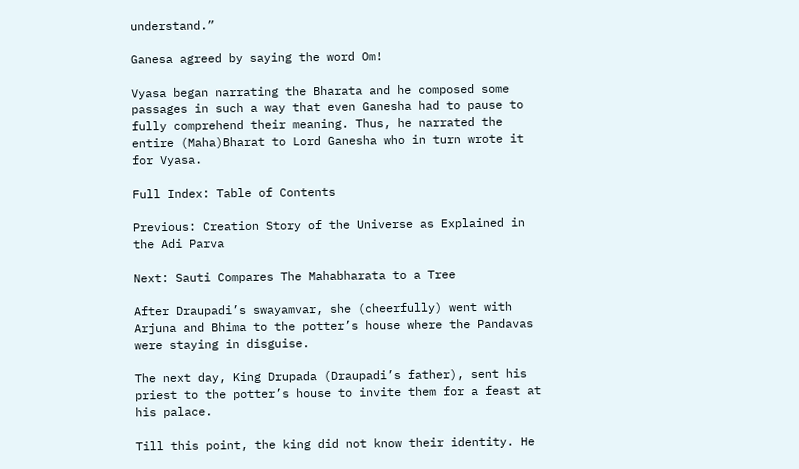understand.”

Ganesa agreed by saying the word Om!

Vyasa began narrating the Bharata and he composed some passages in such a way that even Ganesha had to pause to fully comprehend their meaning. Thus, he narrated the entire (Maha)Bharat to Lord Ganesha who in turn wrote it for Vyasa.

Full Index: Table of Contents

Previous: Creation Story of the Universe as Explained in the Adi Parva

Next: Sauti Compares The Mahabharata to a Tree

After Draupadi’s swayamvar, she (cheerfully) went with Arjuna and Bhima to the potter’s house where the Pandavas were staying in disguise.

The next day, King Drupada (Draupadi’s father), sent his priest to the potter’s house to invite them for a feast at his palace.

Till this point, the king did not know their identity. He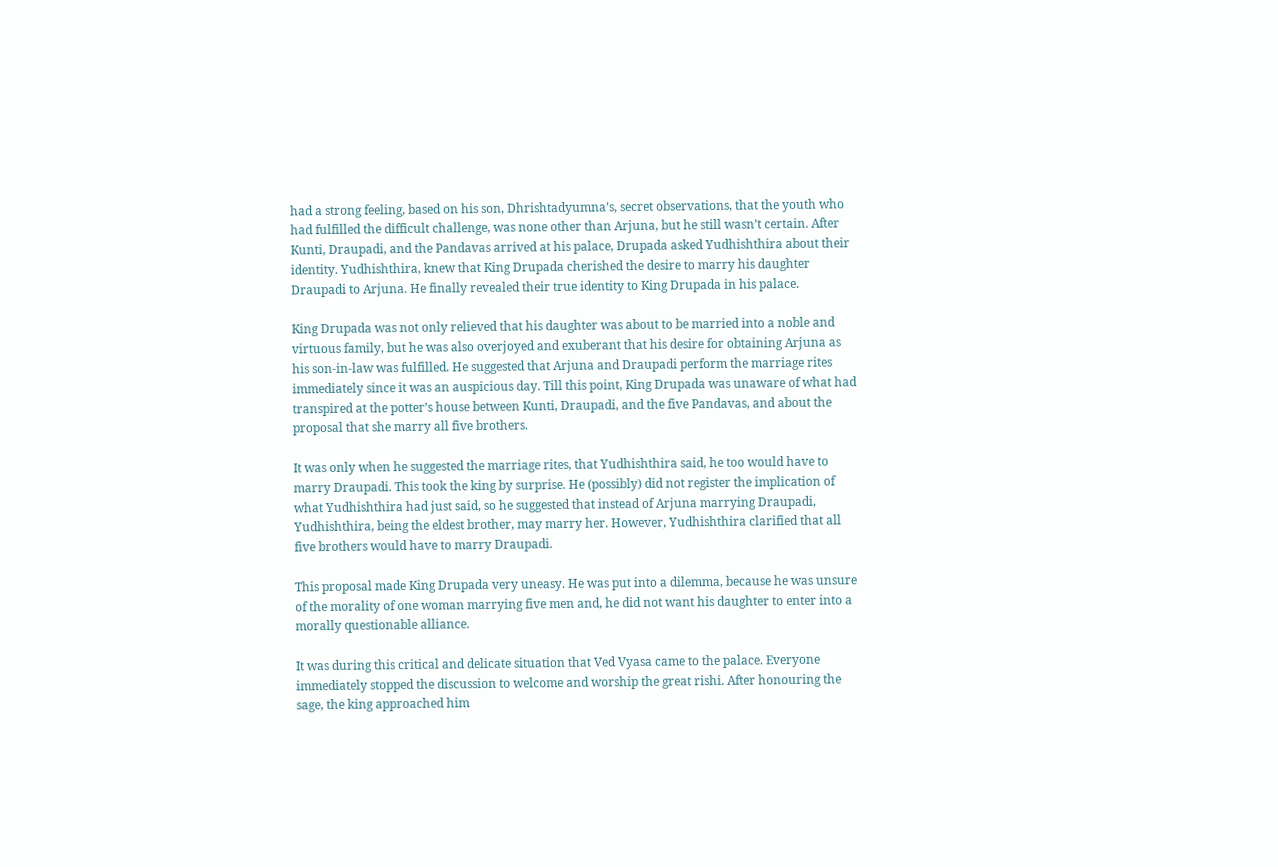had a strong feeling, based on his son, Dhrishtadyumna’s, secret observations, that the youth who had fulfilled the difficult challenge, was none other than Arjuna, but he still wasn’t certain. After Kunti, Draupadi, and the Pandavas arrived at his palace, Drupada asked Yudhishthira about their identity. Yudhishthira, knew that King Drupada cherished the desire to marry his daughter Draupadi to Arjuna. He finally revealed their true identity to King Drupada in his palace.

King Drupada was not only relieved that his daughter was about to be married into a noble and virtuous family, but he was also overjoyed and exuberant that his desire for obtaining Arjuna as his son-in-law was fulfilled. He suggested that Arjuna and Draupadi perform the marriage rites immediately since it was an auspicious day. Till this point, King Drupada was unaware of what had transpired at the potter’s house between Kunti, Draupadi, and the five Pandavas, and about the proposal that she marry all five brothers.

It was only when he suggested the marriage rites, that Yudhishthira said, he too would have to marry Draupadi. This took the king by surprise. He (possibly) did not register the implication of what Yudhishthira had just said, so he suggested that instead of Arjuna marrying Draupadi, Yudhishthira, being the eldest brother, may marry her. However, Yudhishthira clarified that all five brothers would have to marry Draupadi.

This proposal made King Drupada very uneasy. He was put into a dilemma, because he was unsure of the morality of one woman marrying five men and, he did not want his daughter to enter into a morally questionable alliance.

It was during this critical and delicate situation that Ved Vyasa came to the palace. Everyone immediately stopped the discussion to welcome and worship the great rishi. After honouring the sage, the king approached him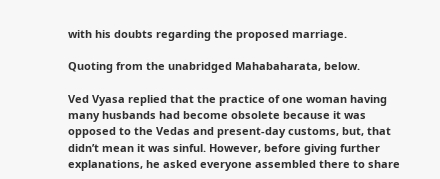with his doubts regarding the proposed marriage.

Quoting from the unabridged Mahabaharata, below.

Ved Vyasa replied that the practice of one woman having many husbands had become obsolete because it was opposed to the Vedas and present-day customs, but, that didn’t mean it was sinful. However, before giving further explanations, he asked everyone assembled there to share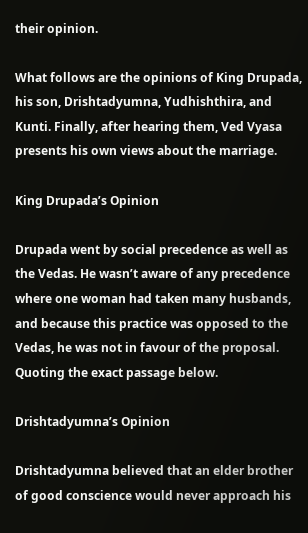their opinion.

What follows are the opinions of King Drupada, his son, Drishtadyumna, Yudhishthira, and Kunti. Finally, after hearing them, Ved Vyasa presents his own views about the marriage.

King Drupada’s Opinion

Drupada went by social precedence as well as the Vedas. He wasn’t aware of any precedence where one woman had taken many husbands, and because this practice was opposed to the Vedas, he was not in favour of the proposal. Quoting the exact passage below.

Drishtadyumna’s Opinion

Drishtadyumna believed that an elder brother of good conscience would never approach his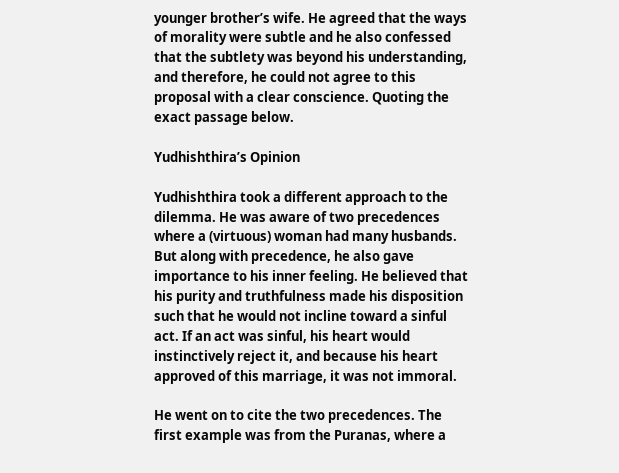younger brother’s wife. He agreed that the ways of morality were subtle and he also confessed that the subtlety was beyond his understanding, and therefore, he could not agree to this proposal with a clear conscience. Quoting the exact passage below.

Yudhishthira’s Opinion

Yudhishthira took a different approach to the dilemma. He was aware of two precedences where a (virtuous) woman had many husbands. But along with precedence, he also gave importance to his inner feeling. He believed that his purity and truthfulness made his disposition such that he would not incline toward a sinful act. If an act was sinful, his heart would instinctively reject it, and because his heart approved of this marriage, it was not immoral.

He went on to cite the two precedences. The first example was from the Puranas, where a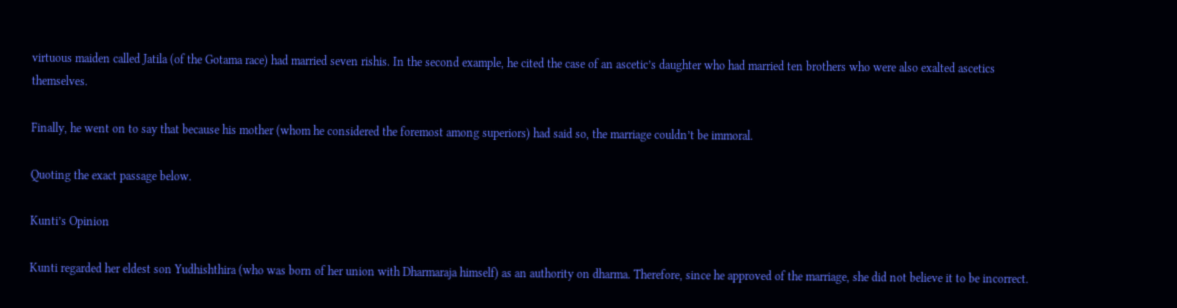virtuous maiden called Jatila (of the Gotama race) had married seven rishis. In the second example, he cited the case of an ascetic’s daughter who had married ten brothers who were also exalted ascetics themselves.

Finally, he went on to say that because his mother (whom he considered the foremost among superiors) had said so, the marriage couldn’t be immoral.

Quoting the exact passage below.

Kunti’s Opinion

Kunti regarded her eldest son Yudhishthira (who was born of her union with Dharmaraja himself) as an authority on dharma. Therefore, since he approved of the marriage, she did not believe it to be incorrect.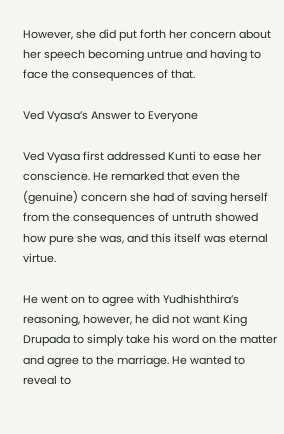However, she did put forth her concern about her speech becoming untrue and having to face the consequences of that.

Ved Vyasa’s Answer to Everyone

Ved Vyasa first addressed Kunti to ease her conscience. He remarked that even the (genuine) concern she had of saving herself from the consequences of untruth showed how pure she was, and this itself was eternal virtue.

He went on to agree with Yudhishthira’s reasoning, however, he did not want King Drupada to simply take his word on the matter and agree to the marriage. He wanted to reveal to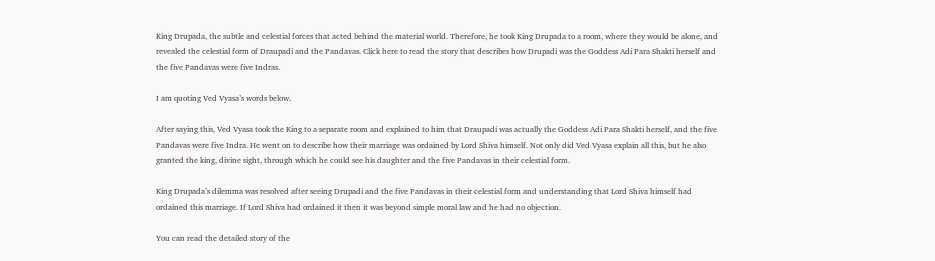King Drupada, the subtle and celestial forces that acted behind the material world. Therefore, he took King Drupada to a room, where they would be alone, and revealed the celestial form of Draupadi and the Pandavas. Click here to read the story that describes how Drupadi was the Goddess Adi Para Shakti herself and the five Pandavas were five Indras.

I am quoting Ved Vyasa’s words below.

After saying this, Ved Vyasa took the King to a separate room and explained to him that Draupadi was actually the Goddess Adi Para Shakti herself, and the five Pandavas were five Indra. He went on to describe how their marriage was ordained by Lord Shiva himself. Not only did Ved Vyasa explain all this, but he also granted the king, divine sight, through which he could see his daughter and the five Pandavas in their celestial form.

King Drupada’s dilemma was resolved after seeing Drupadi and the five Pandavas in their celestial form and understanding that Lord Shiva himself had ordained this marriage. If Lord Shiva had ordained it then it was beyond simple moral law and he had no objection.

You can read the detailed story of the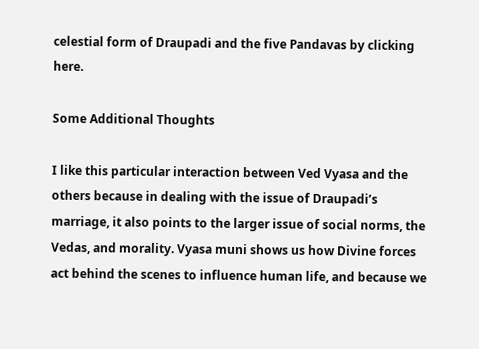celestial form of Draupadi and the five Pandavas by clicking here.

Some Additional Thoughts

I like this particular interaction between Ved Vyasa and the others because in dealing with the issue of Draupadi’s marriage, it also points to the larger issue of social norms, the Vedas, and morality. Vyasa muni shows us how Divine forces act behind the scenes to influence human life, and because we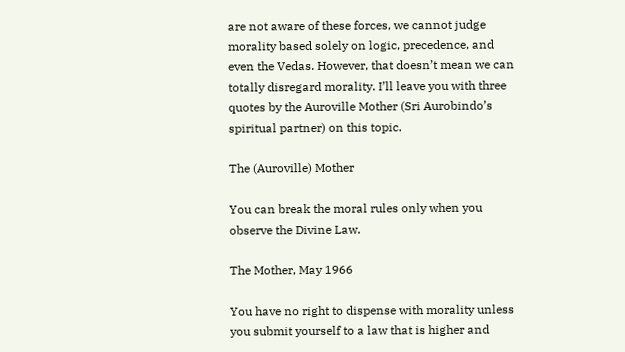are not aware of these forces, we cannot judge morality based solely on logic, precedence, and even the Vedas. However, that doesn’t mean we can totally disregard morality. I’ll leave you with three quotes by the Auroville Mother (Sri Aurobindo’s spiritual partner) on this topic.

The (Auroville) Mother

You can break the moral rules only when you observe the Divine Law.

The Mother, May 1966

You have no right to dispense with morality unless you submit yourself to a law that is higher and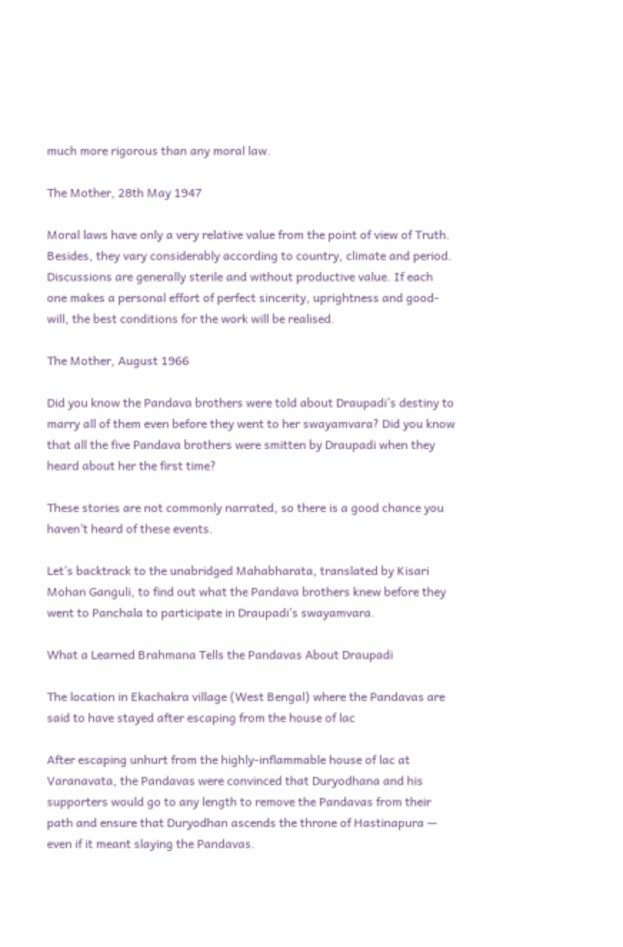much more rigorous than any moral law.

The Mother, 28th May 1947

Moral laws have only a very relative value from the point of view of Truth. Besides, they vary considerably according to country, climate and period. Discussions are generally sterile and without productive value. If each one makes a personal effort of perfect sincerity, uprightness and good-will, the best conditions for the work will be realised.

The Mother, August 1966

Did you know the Pandava brothers were told about Draupadi’s destiny to marry all of them even before they went to her swayamvara? Did you know that all the five Pandava brothers were smitten by Draupadi when they heard about her the first time?

These stories are not commonly narrated, so there is a good chance you haven’t heard of these events.

Let’s backtrack to the unabridged Mahabharata, translated by Kisari Mohan Ganguli, to find out what the Pandava brothers knew before they went to Panchala to participate in Draupadi’s swayamvara.

What a Learned Brahmana Tells the Pandavas About Draupadi

The location in Ekachakra village (West Bengal) where the Pandavas are said to have stayed after escaping from the house of lac

After escaping unhurt from the highly-inflammable house of lac at Varanavata, the Pandavas were convinced that Duryodhana and his supporters would go to any length to remove the Pandavas from their path and ensure that Duryodhan ascends the throne of Hastinapura — even if it meant slaying the Pandavas.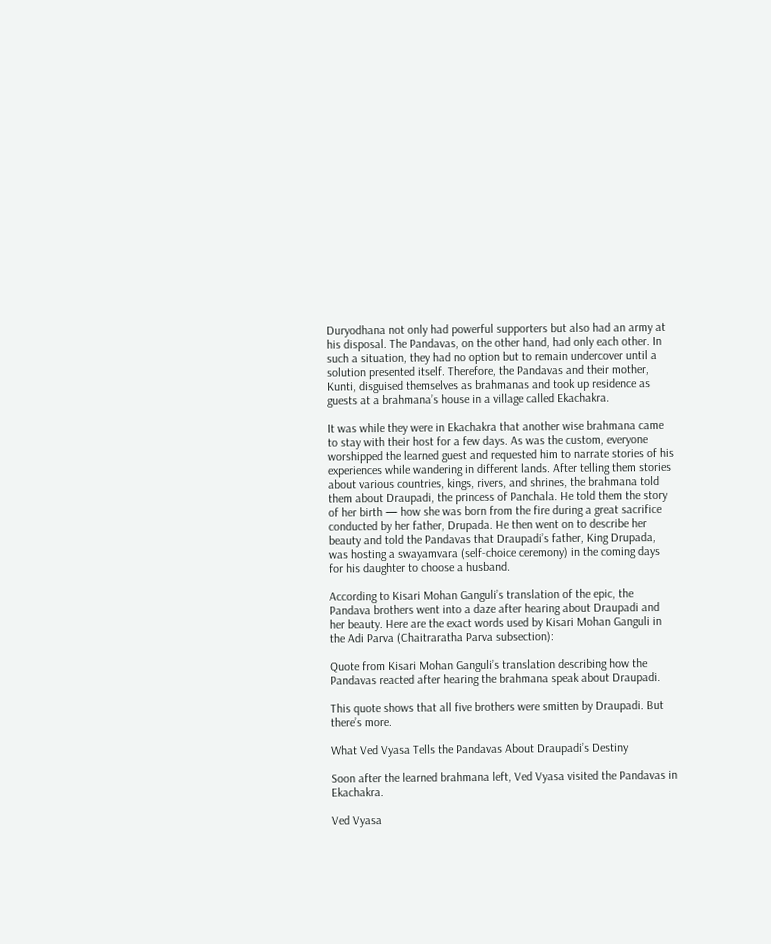Duryodhana not only had powerful supporters but also had an army at his disposal. The Pandavas, on the other hand, had only each other. In such a situation, they had no option but to remain undercover until a solution presented itself. Therefore, the Pandavas and their mother, Kunti, disguised themselves as brahmanas and took up residence as guests at a brahmana’s house in a village called Ekachakra.

It was while they were in Ekachakra that another wise brahmana came to stay with their host for a few days. As was the custom, everyone worshipped the learned guest and requested him to narrate stories of his experiences while wandering in different lands. After telling them stories about various countries, kings, rivers, and shrines, the brahmana told them about Draupadi, the princess of Panchala. He told them the story of her birth — how she was born from the fire during a great sacrifice conducted by her father, Drupada. He then went on to describe her beauty and told the Pandavas that Draupadi’s father, King Drupada, was hosting a swayamvara (self-choice ceremony) in the coming days for his daughter to choose a husband.

According to Kisari Mohan Ganguli’s translation of the epic, the Pandava brothers went into a daze after hearing about Draupadi and her beauty. Here are the exact words used by Kisari Mohan Ganguli in the Adi Parva (Chaitraratha Parva subsection):

Quote from Kisari Mohan Ganguli’s translation describing how the Pandavas reacted after hearing the brahmana speak about Draupadi.

This quote shows that all five brothers were smitten by Draupadi. But there’s more.

What Ved Vyasa Tells the Pandavas About Draupadi’s Destiny

Soon after the learned brahmana left, Ved Vyasa visited the Pandavas in Ekachakra.

Ved Vyasa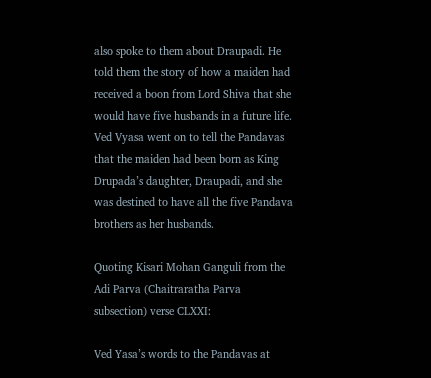also spoke to them about Draupadi. He told them the story of how a maiden had received a boon from Lord Shiva that she would have five husbands in a future life. Ved Vyasa went on to tell the Pandavas that the maiden had been born as King Drupada’s daughter, Draupadi, and she was destined to have all the five Pandava brothers as her husbands.

Quoting Kisari Mohan Ganguli from the Adi Parva (Chaitraratha Parva subsection) verse CLXXI:

Ved Yasa’s words to the Pandavas at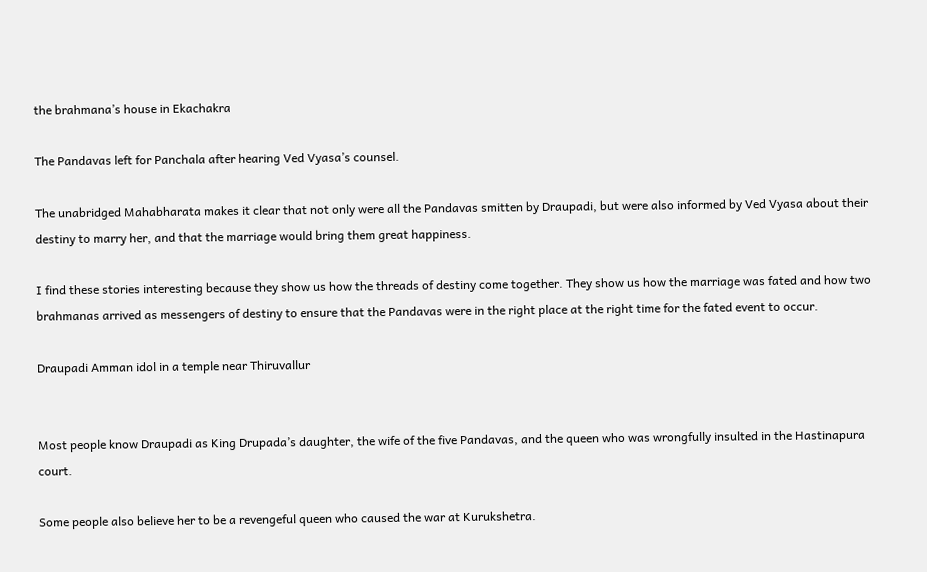the brahmana’s house in Ekachakra

The Pandavas left for Panchala after hearing Ved Vyasa’s counsel.

The unabridged Mahabharata makes it clear that not only were all the Pandavas smitten by Draupadi, but were also informed by Ved Vyasa about their destiny to marry her, and that the marriage would bring them great happiness.

I find these stories interesting because they show us how the threads of destiny come together. They show us how the marriage was fated and how two brahmanas arrived as messengers of destiny to ensure that the Pandavas were in the right place at the right time for the fated event to occur.

Draupadi Amman idol in a temple near Thiruvallur


Most people know Draupadi as King Drupada’s daughter, the wife of the five Pandavas, and the queen who was wrongfully insulted in the Hastinapura court.

Some people also believe her to be a revengeful queen who caused the war at Kurukshetra.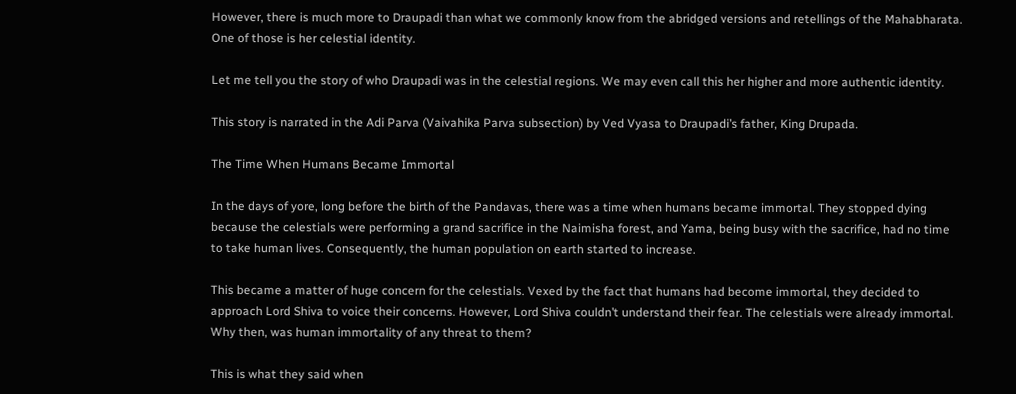However, there is much more to Draupadi than what we commonly know from the abridged versions and retellings of the Mahabharata. One of those is her celestial identity.

Let me tell you the story of who Draupadi was in the celestial regions. We may even call this her higher and more authentic identity.

This story is narrated in the Adi Parva (Vaivahika Parva subsection) by Ved Vyasa to Draupadi’s father, King Drupada.

The Time When Humans Became Immortal

In the days of yore, long before the birth of the Pandavas, there was a time when humans became immortal. They stopped dying because the celestials were performing a grand sacrifice in the Naimisha forest, and Yama, being busy with the sacrifice, had no time to take human lives. Consequently, the human population on earth started to increase.

This became a matter of huge concern for the celestials. Vexed by the fact that humans had become immortal, they decided to approach Lord Shiva to voice their concerns. However, Lord Shiva couldn’t understand their fear. The celestials were already immortal. Why then, was human immortality of any threat to them?

This is what they said when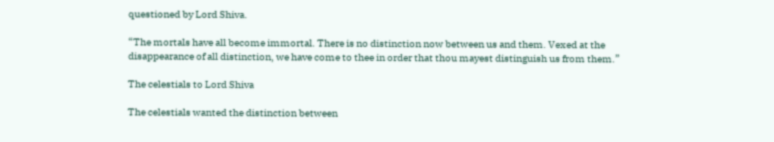questioned by Lord Shiva.

“The mortals have all become immortal. There is no distinction now between us and them. Vexed at the disappearance of all distinction, we have come to thee in order that thou mayest distinguish us from them.”

The celestials to Lord Shiva

The celestials wanted the distinction between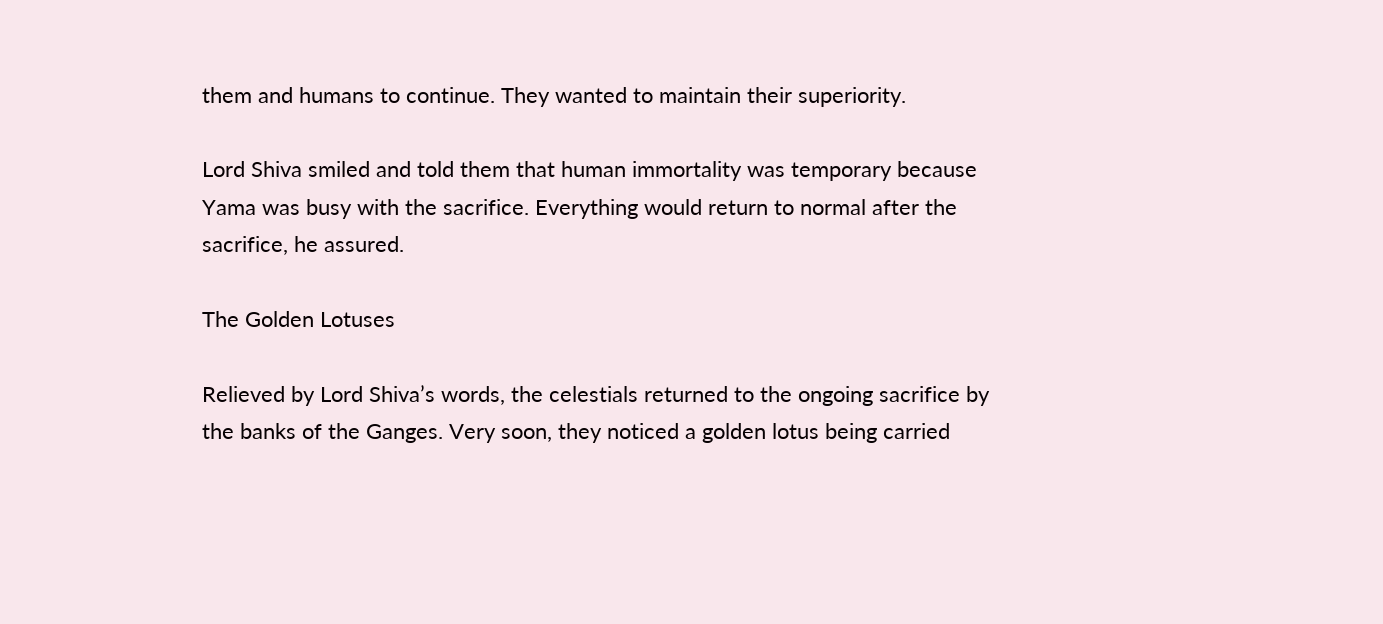them and humans to continue. They wanted to maintain their superiority.

Lord Shiva smiled and told them that human immortality was temporary because Yama was busy with the sacrifice. Everything would return to normal after the sacrifice, he assured.

The Golden Lotuses

Relieved by Lord Shiva’s words, the celestials returned to the ongoing sacrifice by the banks of the Ganges. Very soon, they noticed a golden lotus being carried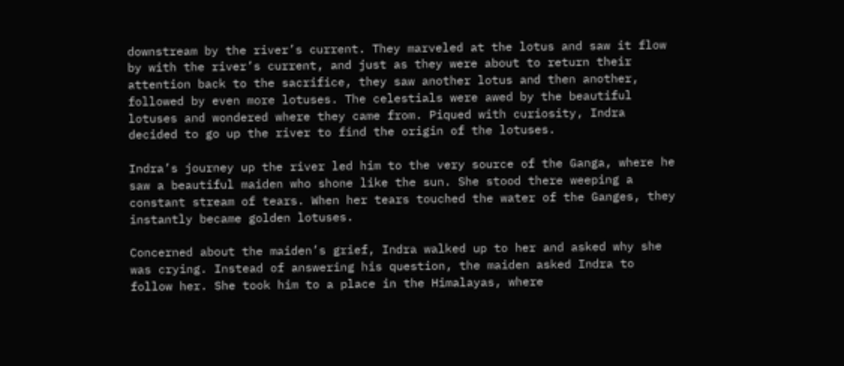downstream by the river’s current. They marveled at the lotus and saw it flow by with the river’s current, and just as they were about to return their attention back to the sacrifice, they saw another lotus and then another, followed by even more lotuses. The celestials were awed by the beautiful lotuses and wondered where they came from. Piqued with curiosity, Indra decided to go up the river to find the origin of the lotuses.

Indra’s journey up the river led him to the very source of the Ganga, where he saw a beautiful maiden who shone like the sun. She stood there weeping a constant stream of tears. When her tears touched the water of the Ganges, they instantly became golden lotuses.

Concerned about the maiden’s grief, Indra walked up to her and asked why she was crying. Instead of answering his question, the maiden asked Indra to follow her. She took him to a place in the Himalayas, where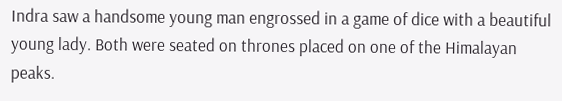Indra saw a handsome young man engrossed in a game of dice with a beautiful young lady. Both were seated on thrones placed on one of the Himalayan peaks.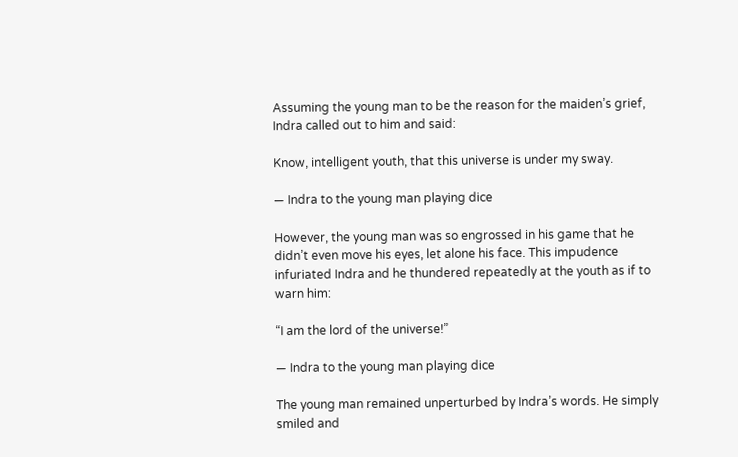Assuming the young man to be the reason for the maiden’s grief, Indra called out to him and said:

Know, intelligent youth, that this universe is under my sway.

— Indra to the young man playing dice

However, the young man was so engrossed in his game that he didn’t even move his eyes, let alone his face. This impudence infuriated Indra and he thundered repeatedly at the youth as if to warn him:

“I am the lord of the universe!”

— Indra to the young man playing dice

The young man remained unperturbed by Indra’s words. He simply smiled and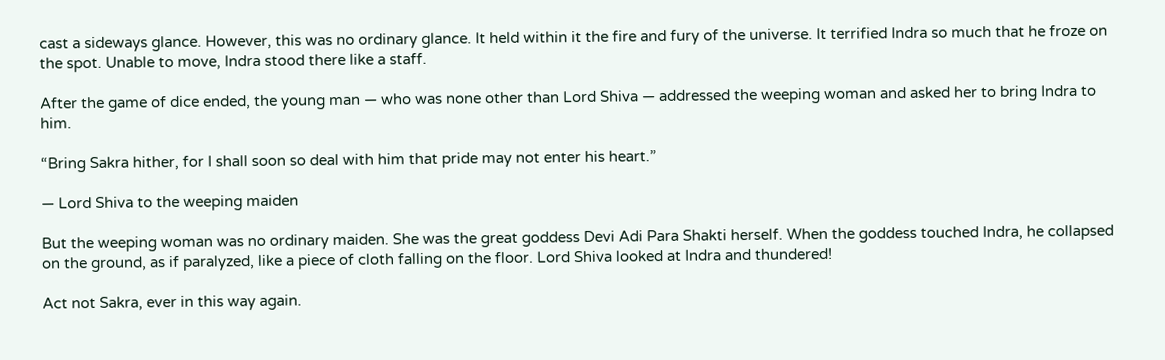cast a sideways glance. However, this was no ordinary glance. It held within it the fire and fury of the universe. It terrified Indra so much that he froze on the spot. Unable to move, Indra stood there like a staff.

After the game of dice ended, the young man — who was none other than Lord Shiva — addressed the weeping woman and asked her to bring Indra to him.

“Bring Sakra hither, for I shall soon so deal with him that pride may not enter his heart.”

— Lord Shiva to the weeping maiden

But the weeping woman was no ordinary maiden. She was the great goddess Devi Adi Para Shakti herself. When the goddess touched Indra, he collapsed on the ground, as if paralyzed, like a piece of cloth falling on the floor. Lord Shiva looked at Indra and thundered!

Act not Sakra, ever in this way again.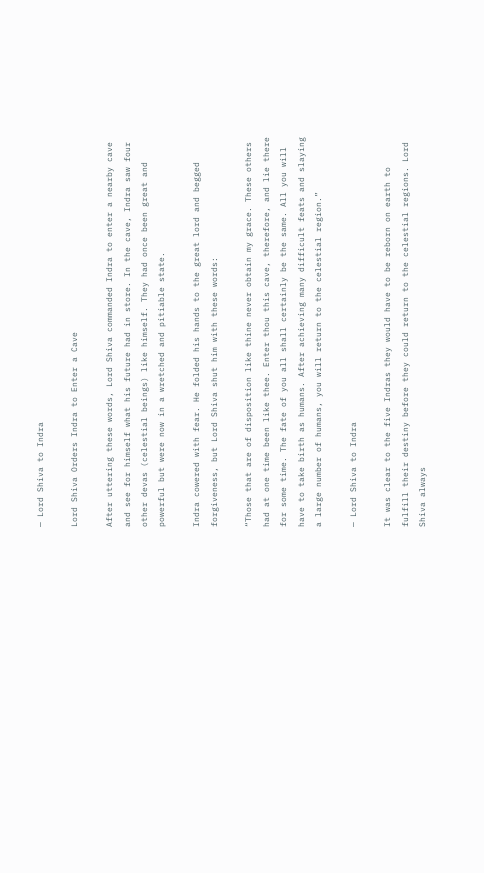— Lord Shiva to Indra

Lord Shiva Orders Indra to Enter a Cave

After uttering these words, Lord Shiva commanded Indra to enter a nearby cave and see for himself what his future had in store. In the cave, Indra saw four other devas (celestial beings) like himself. They had once been great and powerful but were now in a wretched and pitiable state.

Indra cowered with fear. He folded his hands to the great lord and begged forgiveness, but Lord Shiva shut him with these words:

“Those that are of disposition like thine never obtain my grace. These others had at one time been like thee. Enter thou this cave, therefore, and lie there for some time. The fate of you all shall certainly be the same. All you will have to take birth as humans. After achieving many difficult feats and slaying a large number of humans, you will return to the celestial region.”

— Lord Shiva to Indra

It was clear to the five Indras they would have to be reborn on earth to fulfill their destiny before they could return to the celestial regions. Lord Shiva always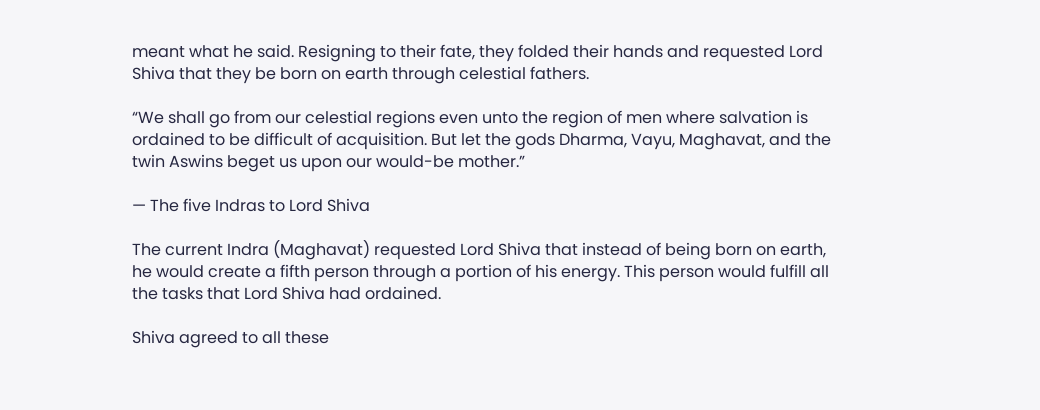meant what he said. Resigning to their fate, they folded their hands and requested Lord Shiva that they be born on earth through celestial fathers.

“We shall go from our celestial regions even unto the region of men where salvation is ordained to be difficult of acquisition. But let the gods Dharma, Vayu, Maghavat, and the twin Aswins beget us upon our would-be mother.”

— The five Indras to Lord Shiva

The current Indra (Maghavat) requested Lord Shiva that instead of being born on earth, he would create a fifth person through a portion of his energy. This person would fulfill all the tasks that Lord Shiva had ordained.

Shiva agreed to all these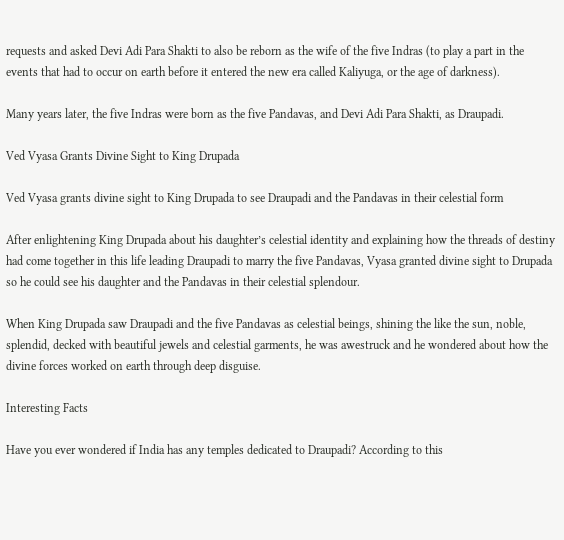requests and asked Devi Adi Para Shakti to also be reborn as the wife of the five Indras (to play a part in the events that had to occur on earth before it entered the new era called Kaliyuga, or the age of darkness).

Many years later, the five Indras were born as the five Pandavas, and Devi Adi Para Shakti, as Draupadi.

Ved Vyasa Grants Divine Sight to King Drupada

Ved Vyasa grants divine sight to King Drupada to see Draupadi and the Pandavas in their celestial form

After enlightening King Drupada about his daughter’s celestial identity and explaining how the threads of destiny had come together in this life leading Draupadi to marry the five Pandavas, Vyasa granted divine sight to Drupada so he could see his daughter and the Pandavas in their celestial splendour.

When King Drupada saw Draupadi and the five Pandavas as celestial beings, shining the like the sun, noble, splendid, decked with beautiful jewels and celestial garments, he was awestruck and he wondered about how the divine forces worked on earth through deep disguise.

Interesting Facts

Have you ever wondered if India has any temples dedicated to Draupadi? According to this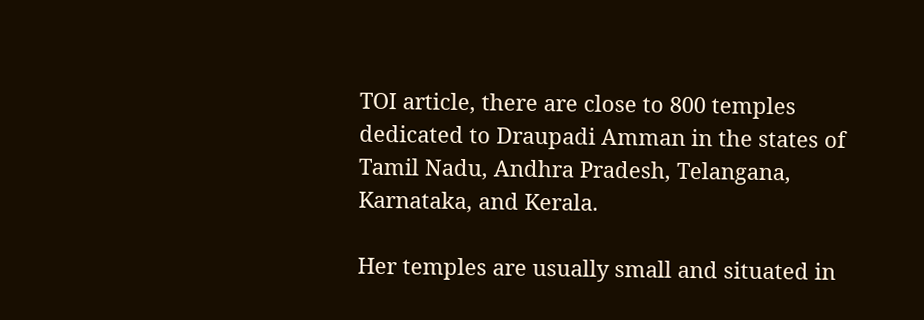TOI article, there are close to 800 temples dedicated to Draupadi Amman in the states of Tamil Nadu, Andhra Pradesh, Telangana, Karnataka, and Kerala.

Her temples are usually small and situated in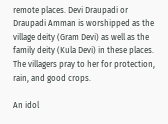remote places. Devi Draupadi or Draupadi Amman is worshipped as the village deity (Gram Devi) as well as the family deity (Kula Devi) in these places. The villagers pray to her for protection, rain, and good crops.

An idol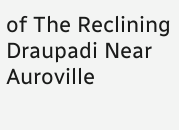of The Reclining Draupadi Near Auroville